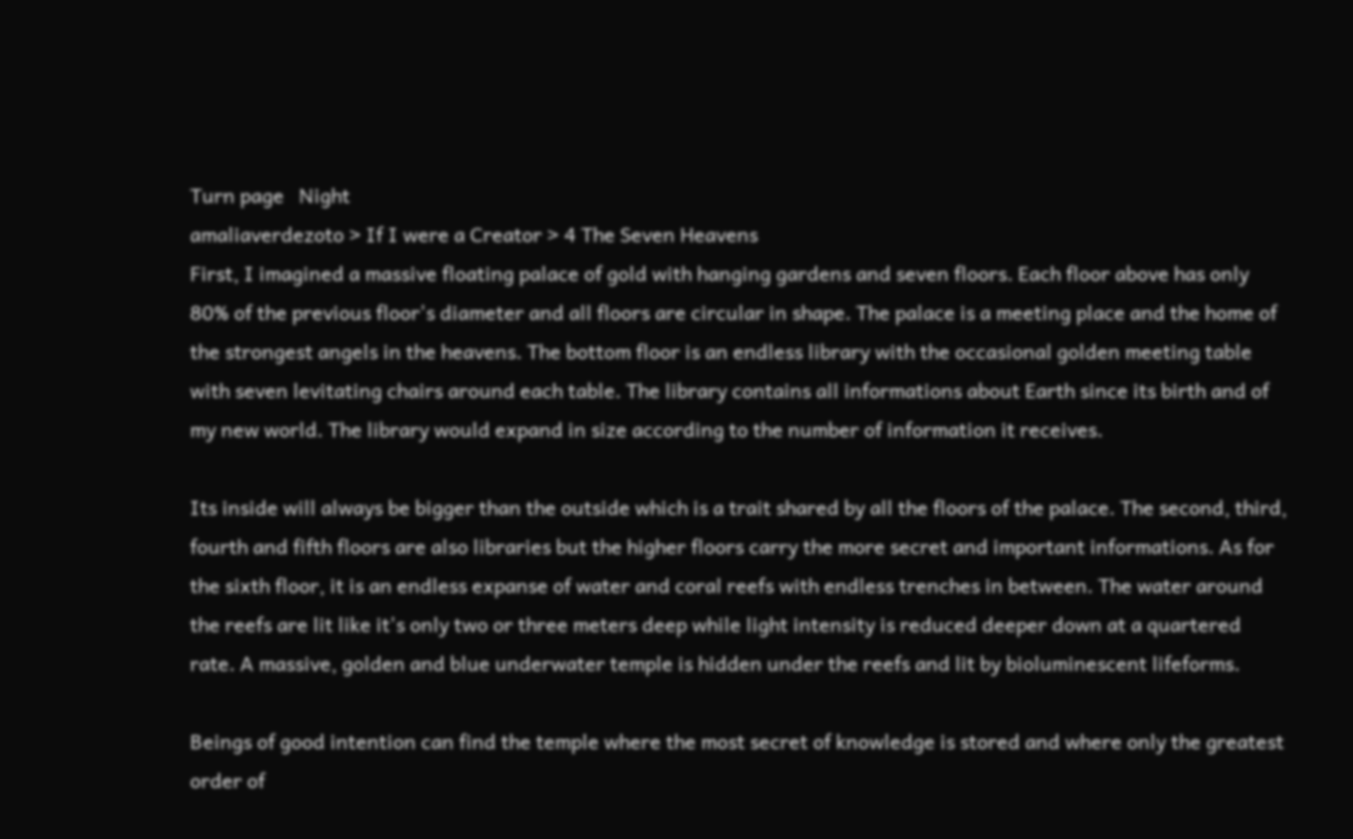Turn page   Night
amaliaverdezoto > If I were a Creator > 4 The Seven Heavens
First, I imagined a massive floating palace of gold with hanging gardens and seven floors. Each floor above has only 80% of the previous floor's diameter and all floors are circular in shape. The palace is a meeting place and the home of the strongest angels in the heavens. The bottom floor is an endless library with the occasional golden meeting table with seven levitating chairs around each table. The library contains all informations about Earth since its birth and of my new world. The library would expand in size according to the number of information it receives.

Its inside will always be bigger than the outside which is a trait shared by all the floors of the palace. The second, third, fourth and fifth floors are also libraries but the higher floors carry the more secret and important informations. As for the sixth floor, it is an endless expanse of water and coral reefs with endless trenches in between. The water around the reefs are lit like it's only two or three meters deep while light intensity is reduced deeper down at a quartered rate. A massive, golden and blue underwater temple is hidden under the reefs and lit by bioluminescent lifeforms.

Beings of good intention can find the temple where the most secret of knowledge is stored and where only the greatest order of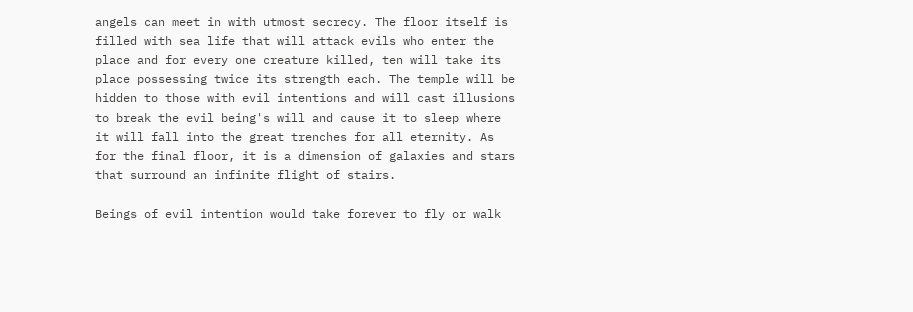angels can meet in with utmost secrecy. The floor itself is filled with sea life that will attack evils who enter the place and for every one creature killed, ten will take its place possessing twice its strength each. The temple will be hidden to those with evil intentions and will cast illusions to break the evil being's will and cause it to sleep where it will fall into the great trenches for all eternity. As for the final floor, it is a dimension of galaxies and stars that surround an infinite flight of stairs.

Beings of evil intention would take forever to fly or walk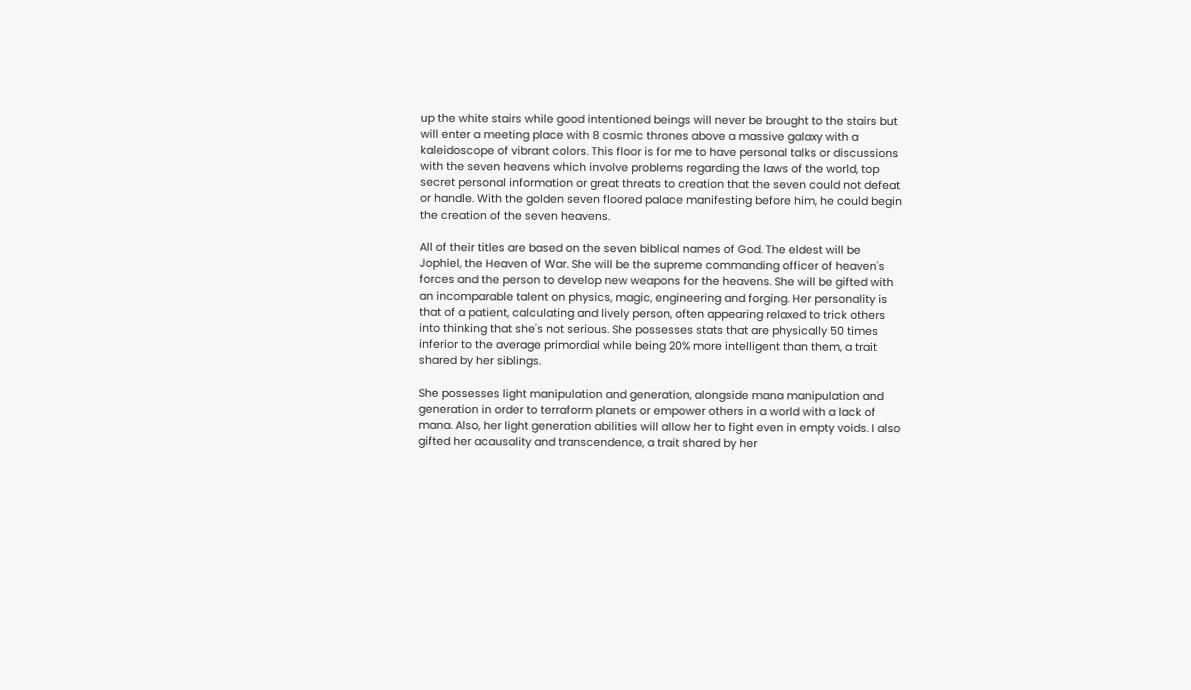up the white stairs while good intentioned beings will never be brought to the stairs but will enter a meeting place with 8 cosmic thrones above a massive galaxy with a kaleidoscope of vibrant colors. This floor is for me to have personal talks or discussions with the seven heavens which involve problems regarding the laws of the world, top secret personal information or great threats to creation that the seven could not defeat or handle. With the golden seven floored palace manifesting before him, he could begin the creation of the seven heavens.

All of their titles are based on the seven biblical names of God. The eldest will be Jophiel, the Heaven of War. She will be the supreme commanding officer of heaven's forces and the person to develop new weapons for the heavens. She will be gifted with an incomparable talent on physics, magic, engineering and forging. Her personality is that of a patient, calculating and lively person, often appearing relaxed to trick others into thinking that she's not serious. She possesses stats that are physically 50 times inferior to the average primordial while being 20% more intelligent than them, a trait shared by her siblings.

She possesses light manipulation and generation, alongside mana manipulation and generation in order to terraform planets or empower others in a world with a lack of mana. Also, her light generation abilities will allow her to fight even in empty voids. I also gifted her acausality and transcendence, a trait shared by her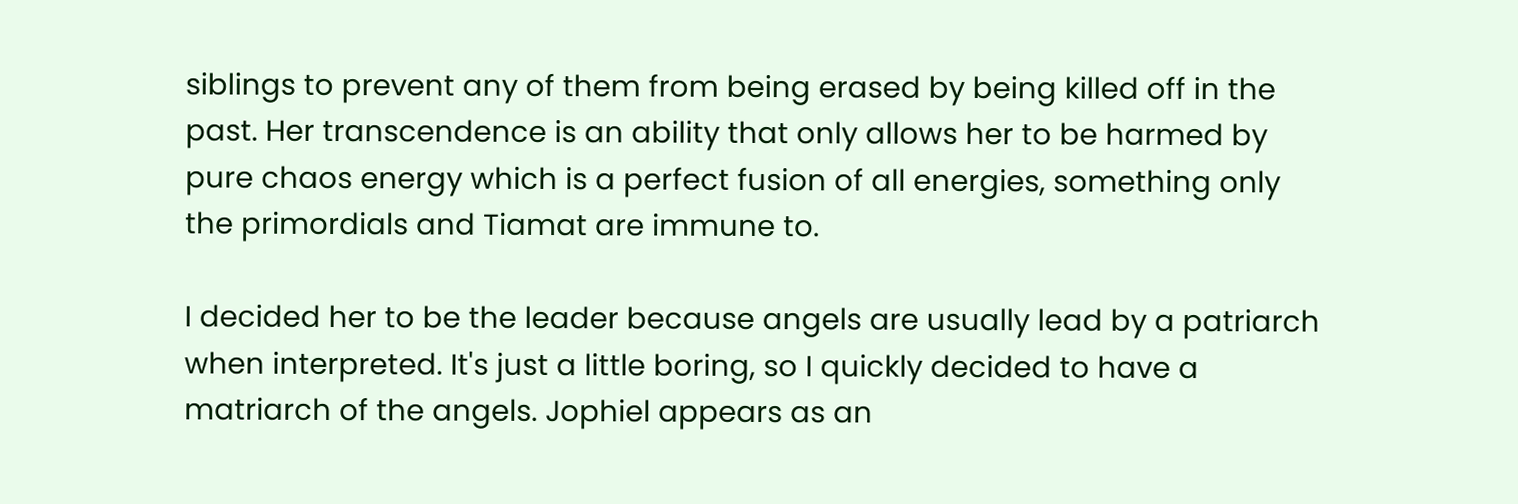siblings to prevent any of them from being erased by being killed off in the past. Her transcendence is an ability that only allows her to be harmed by pure chaos energy which is a perfect fusion of all energies, something only the primordials and Tiamat are immune to.

I decided her to be the leader because angels are usually lead by a patriarch when interpreted. It's just a little boring, so I quickly decided to have a matriarch of the angels. Jophiel appears as an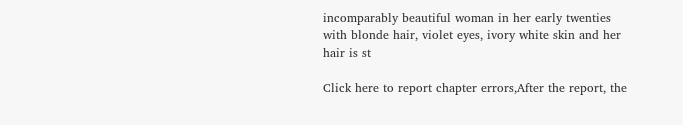incomparably beautiful woman in her early twenties with blonde hair, violet eyes, ivory white skin and her hair is st

Click here to report chapter errors,After the report, the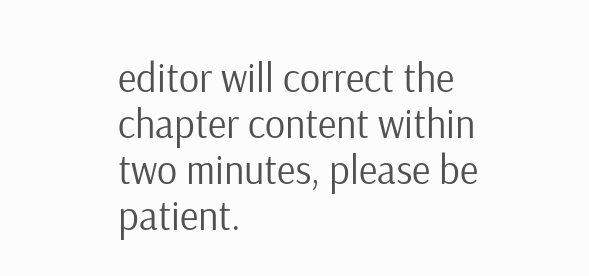editor will correct the chapter content within two minutes, please be patient.